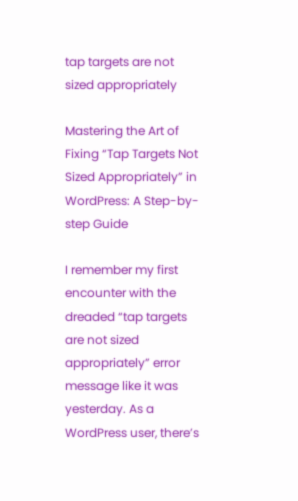tap targets are not sized appropriately

Mastering the Art of Fixing “Tap Targets Not Sized Appropriately” in WordPress: A Step-by-step Guide

I remember my first encounter with the dreaded “tap targets are not sized appropriately” error message like it was yesterday. As a WordPress user, there’s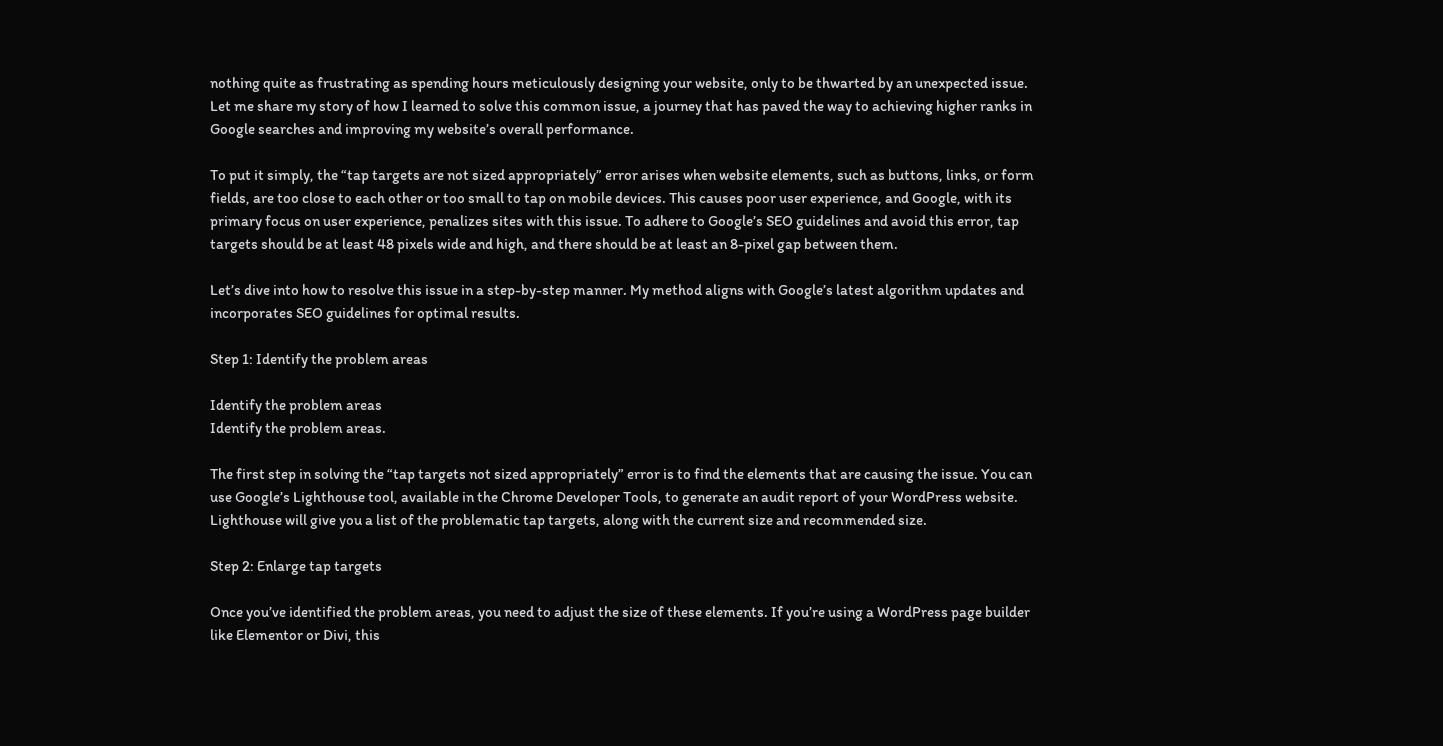nothing quite as frustrating as spending hours meticulously designing your website, only to be thwarted by an unexpected issue. Let me share my story of how I learned to solve this common issue, a journey that has paved the way to achieving higher ranks in Google searches and improving my website’s overall performance.

To put it simply, the “tap targets are not sized appropriately” error arises when website elements, such as buttons, links, or form fields, are too close to each other or too small to tap on mobile devices. This causes poor user experience, and Google, with its primary focus on user experience, penalizes sites with this issue. To adhere to Google’s SEO guidelines and avoid this error, tap targets should be at least 48 pixels wide and high, and there should be at least an 8-pixel gap between them.

Let’s dive into how to resolve this issue in a step-by-step manner. My method aligns with Google’s latest algorithm updates and incorporates SEO guidelines for optimal results.

Step 1: Identify the problem areas

Identify the problem areas
Identify the problem areas.

The first step in solving the “tap targets not sized appropriately” error is to find the elements that are causing the issue. You can use Google’s Lighthouse tool, available in the Chrome Developer Tools, to generate an audit report of your WordPress website. Lighthouse will give you a list of the problematic tap targets, along with the current size and recommended size.

Step 2: Enlarge tap targets

Once you’ve identified the problem areas, you need to adjust the size of these elements. If you’re using a WordPress page builder like Elementor or Divi, this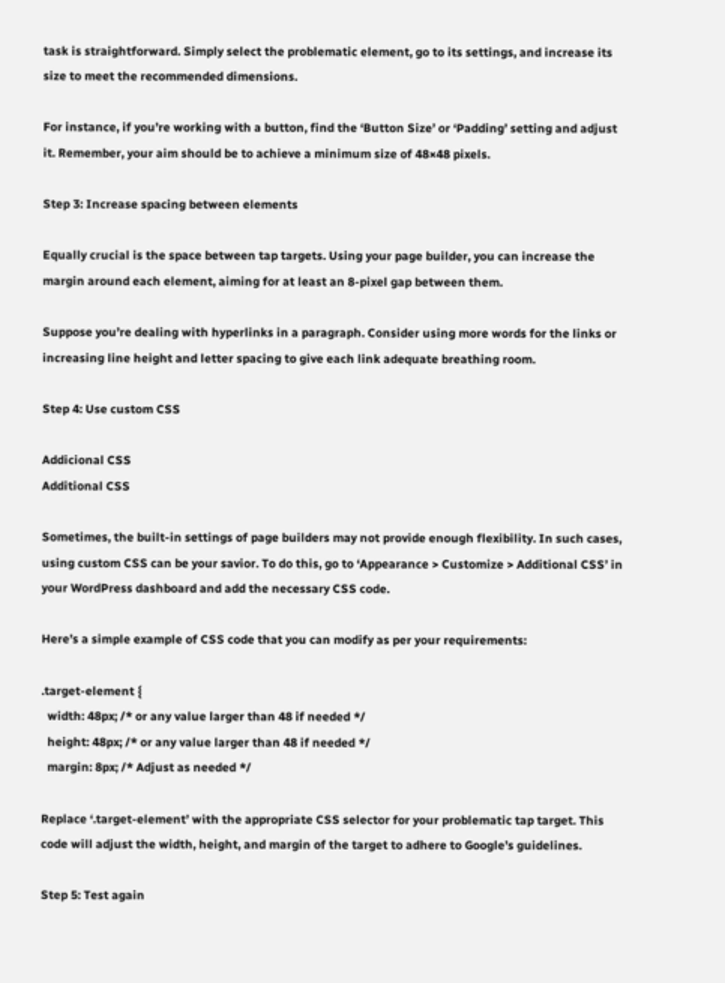task is straightforward. Simply select the problematic element, go to its settings, and increase its size to meet the recommended dimensions.

For instance, if you’re working with a button, find the ‘Button Size’ or ‘Padding’ setting and adjust it. Remember, your aim should be to achieve a minimum size of 48×48 pixels.

Step 3: Increase spacing between elements

Equally crucial is the space between tap targets. Using your page builder, you can increase the margin around each element, aiming for at least an 8-pixel gap between them.

Suppose you’re dealing with hyperlinks in a paragraph. Consider using more words for the links or increasing line height and letter spacing to give each link adequate breathing room.

Step 4: Use custom CSS

Addicional CSS
Additional CSS

Sometimes, the built-in settings of page builders may not provide enough flexibility. In such cases, using custom CSS can be your savior. To do this, go to ‘Appearance > Customize > Additional CSS’ in your WordPress dashboard and add the necessary CSS code.

Here’s a simple example of CSS code that you can modify as per your requirements:

.target-element {
  width: 48px; /* or any value larger than 48 if needed */
  height: 48px; /* or any value larger than 48 if needed */
  margin: 8px; /* Adjust as needed */

Replace ‘.target-element’ with the appropriate CSS selector for your problematic tap target. This code will adjust the width, height, and margin of the target to adhere to Google’s guidelines.

Step 5: Test again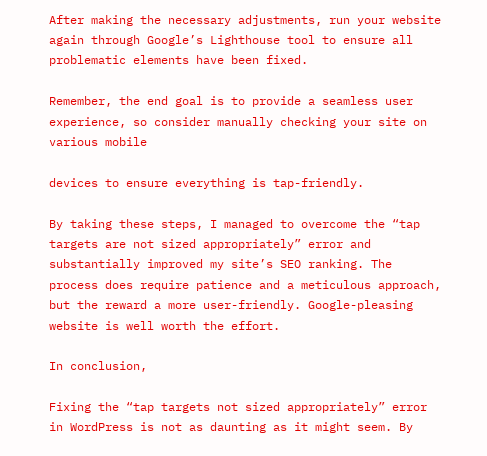After making the necessary adjustments, run your website again through Google’s Lighthouse tool to ensure all problematic elements have been fixed.

Remember, the end goal is to provide a seamless user experience, so consider manually checking your site on various mobile

devices to ensure everything is tap-friendly.

By taking these steps, I managed to overcome the “tap targets are not sized appropriately” error and substantially improved my site’s SEO ranking. The process does require patience and a meticulous approach, but the reward a more user-friendly. Google-pleasing website is well worth the effort.

In conclusion,

Fixing the “tap targets not sized appropriately” error in WordPress is not as daunting as it might seem. By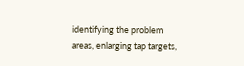identifying the problem areas, enlarging tap targets,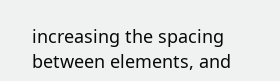increasing the spacing between elements, and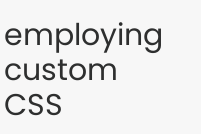employing custom CSS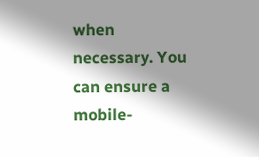when necessary. You can ensure a mobile-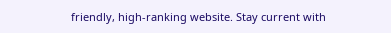friendly, high-ranking website. Stay current with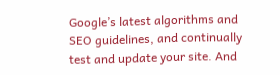Google’s latest algorithms and SEO guidelines, and continually test and update your site. And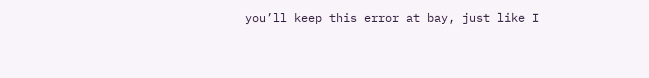you’ll keep this error at bay, just like I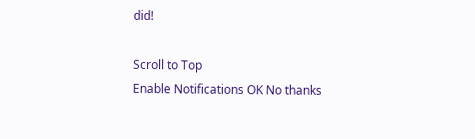did!

Scroll to Top
Enable Notifications OK No thanks